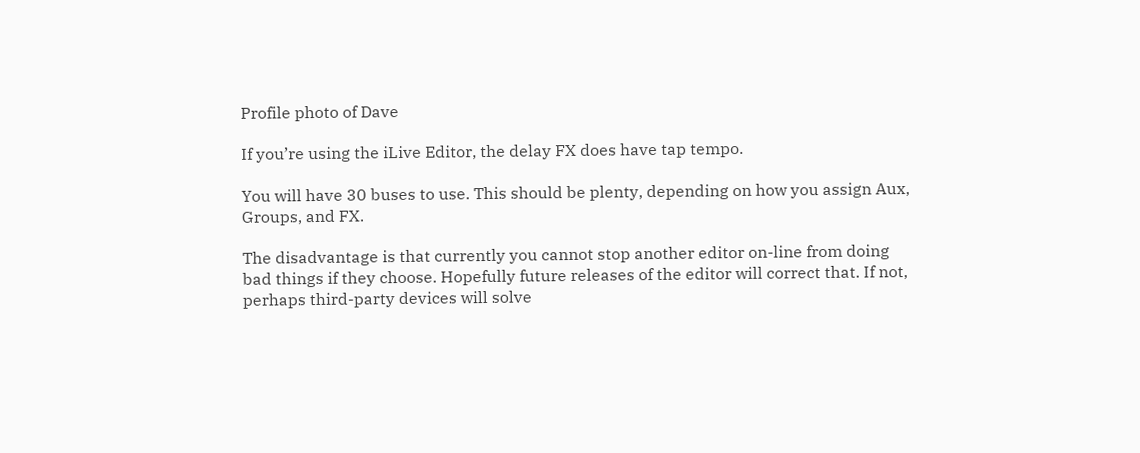Profile photo of Dave

If you’re using the iLive Editor, the delay FX does have tap tempo.

You will have 30 buses to use. This should be plenty, depending on how you assign Aux, Groups, and FX.

The disadvantage is that currently you cannot stop another editor on-line from doing bad things if they choose. Hopefully future releases of the editor will correct that. If not, perhaps third-party devices will solve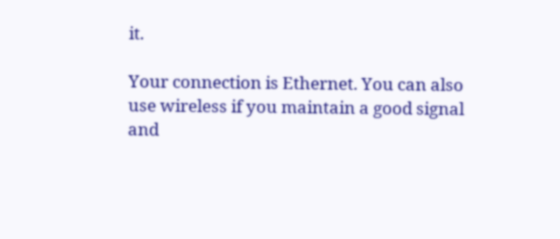it.

Your connection is Ethernet. You can also use wireless if you maintain a good signal and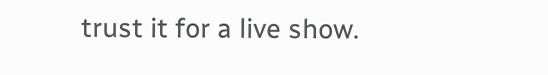trust it for a live show.